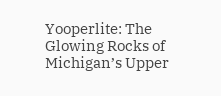Yooperlite: The Glowing Rocks of Michigan’s Upper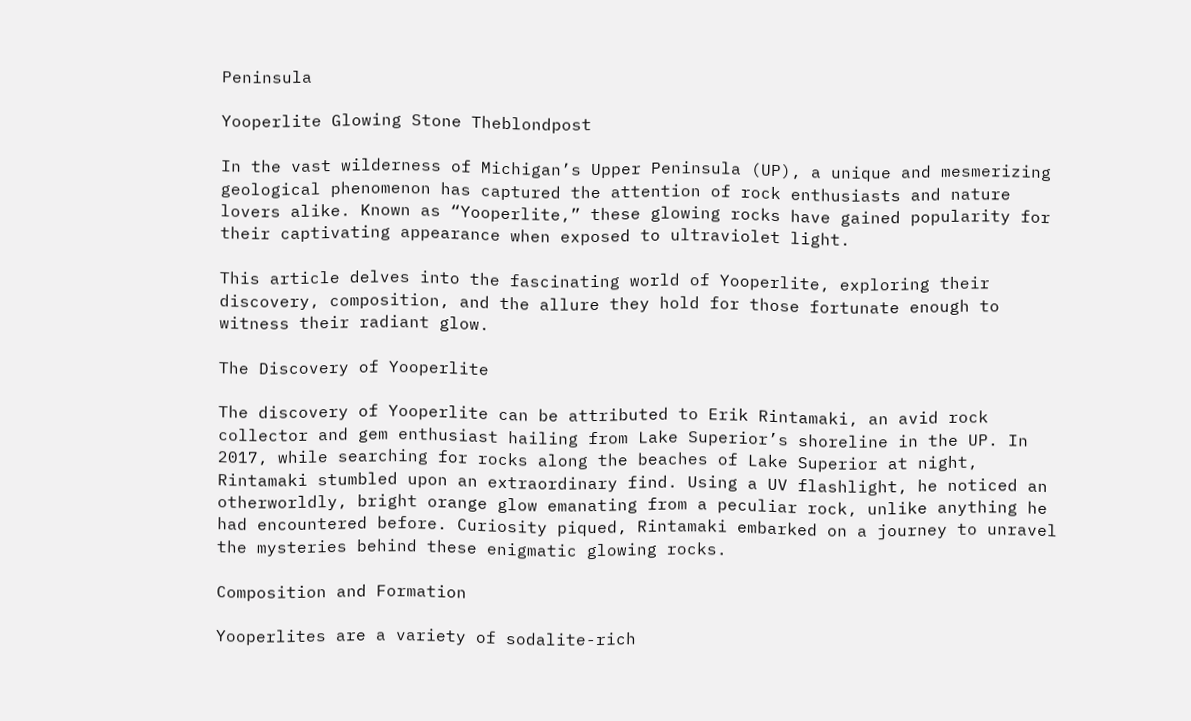Peninsula

Yooperlite Glowing Stone Theblondpost

In the vast wilderness of Michigan’s Upper Peninsula (UP), a unique and mesmerizing geological phenomenon has captured the attention of rock enthusiasts and nature lovers alike. Known as “Yooperlite,” these glowing rocks have gained popularity for their captivating appearance when exposed to ultraviolet light.

This article delves into the fascinating world of Yooperlite, exploring their discovery, composition, and the allure they hold for those fortunate enough to witness their radiant glow.

The Discovery of Yooperlite

The discovery of Yooperlite can be attributed to Erik Rintamaki, an avid rock collector and gem enthusiast hailing from Lake Superior’s shoreline in the UP. In 2017, while searching for rocks along the beaches of Lake Superior at night, Rintamaki stumbled upon an extraordinary find. Using a UV flashlight, he noticed an otherworldly, bright orange glow emanating from a peculiar rock, unlike anything he had encountered before. Curiosity piqued, Rintamaki embarked on a journey to unravel the mysteries behind these enigmatic glowing rocks.

Composition and Formation

Yooperlites are a variety of sodalite-rich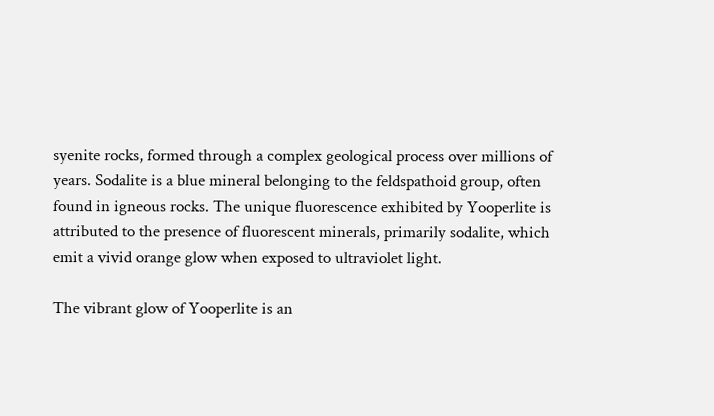syenite rocks, formed through a complex geological process over millions of years. Sodalite is a blue mineral belonging to the feldspathoid group, often found in igneous rocks. The unique fluorescence exhibited by Yooperlite is attributed to the presence of fluorescent minerals, primarily sodalite, which emit a vivid orange glow when exposed to ultraviolet light.

The vibrant glow of Yooperlite is an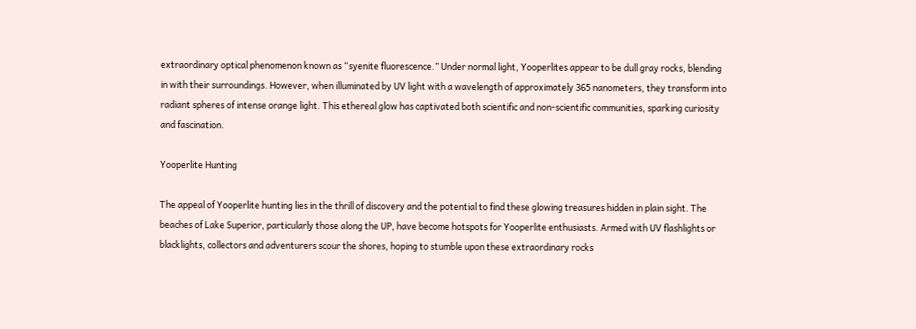extraordinary optical phenomenon known as “syenite fluorescence.” Under normal light, Yooperlites appear to be dull gray rocks, blending in with their surroundings. However, when illuminated by UV light with a wavelength of approximately 365 nanometers, they transform into radiant spheres of intense orange light. This ethereal glow has captivated both scientific and non-scientific communities, sparking curiosity and fascination.

Yooperlite Hunting

The appeal of Yooperlite hunting lies in the thrill of discovery and the potential to find these glowing treasures hidden in plain sight. The beaches of Lake Superior, particularly those along the UP, have become hotspots for Yooperlite enthusiasts. Armed with UV flashlights or blacklights, collectors and adventurers scour the shores, hoping to stumble upon these extraordinary rocks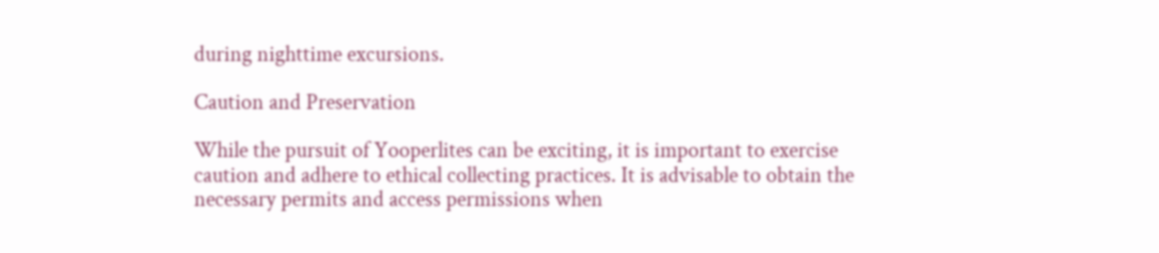during nighttime excursions.

Caution and Preservation

While the pursuit of Yooperlites can be exciting, it is important to exercise caution and adhere to ethical collecting practices. It is advisable to obtain the necessary permits and access permissions when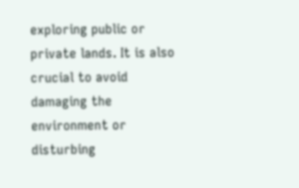exploring public or private lands. It is also crucial to avoid damaging the environment or disturbing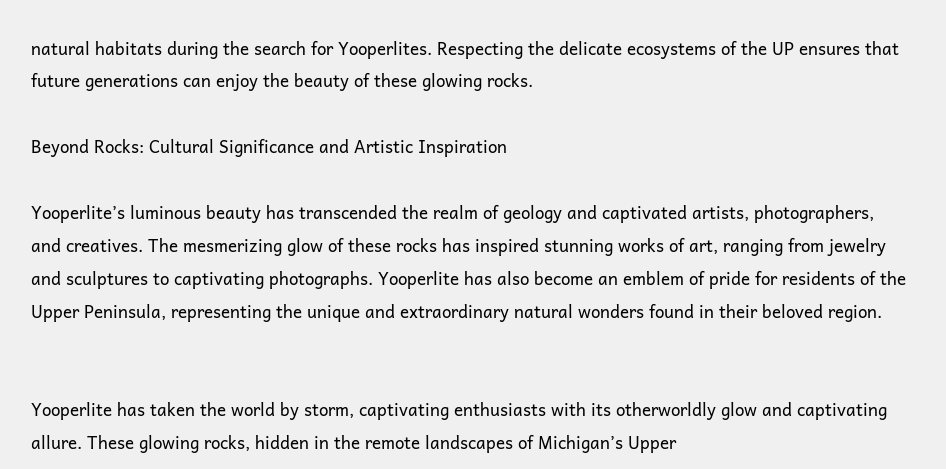natural habitats during the search for Yooperlites. Respecting the delicate ecosystems of the UP ensures that future generations can enjoy the beauty of these glowing rocks.

Beyond Rocks: Cultural Significance and Artistic Inspiration

Yooperlite’s luminous beauty has transcended the realm of geology and captivated artists, photographers, and creatives. The mesmerizing glow of these rocks has inspired stunning works of art, ranging from jewelry and sculptures to captivating photographs. Yooperlite has also become an emblem of pride for residents of the Upper Peninsula, representing the unique and extraordinary natural wonders found in their beloved region.


Yooperlite has taken the world by storm, captivating enthusiasts with its otherworldly glow and captivating allure. These glowing rocks, hidden in the remote landscapes of Michigan’s Upper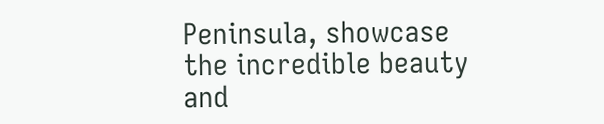Peninsula, showcase the incredible beauty and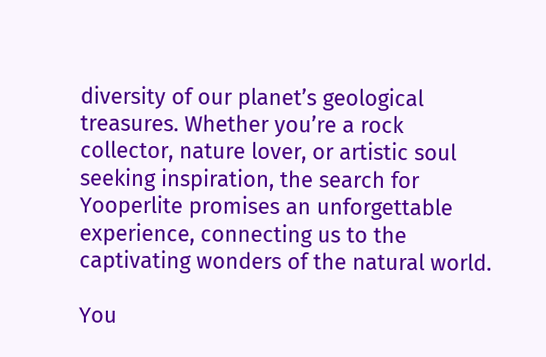diversity of our planet’s geological treasures. Whether you’re a rock collector, nature lover, or artistic soul seeking inspiration, the search for Yooperlite promises an unforgettable experience, connecting us to the captivating wonders of the natural world.

You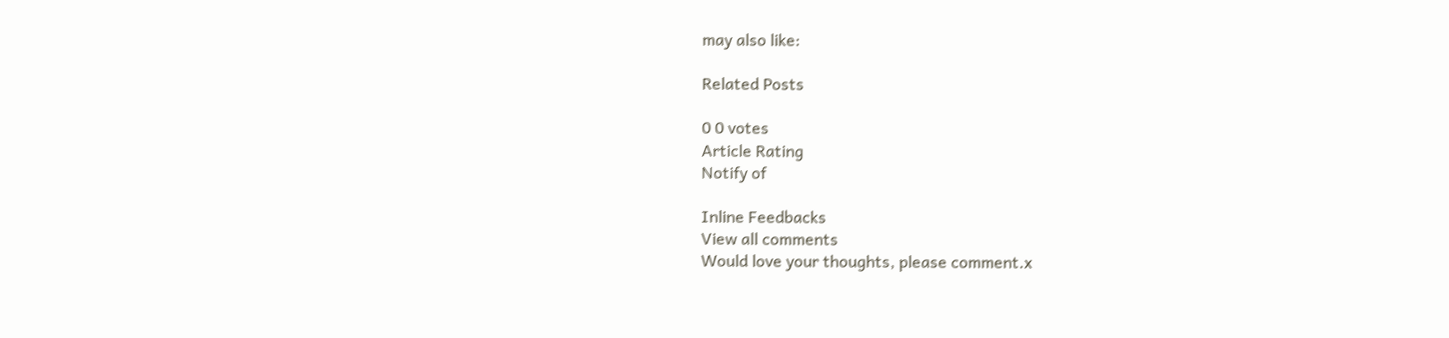may also like:

Related Posts

0 0 votes
Article Rating
Notify of

Inline Feedbacks
View all comments
Would love your thoughts, please comment.x